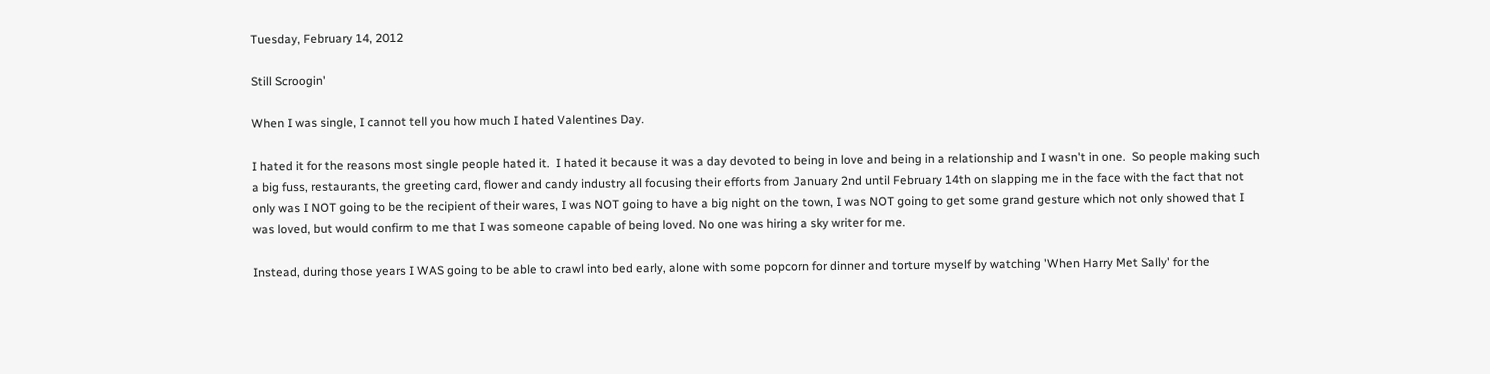Tuesday, February 14, 2012

Still Scroogin'

When I was single, I cannot tell you how much I hated Valentines Day.

I hated it for the reasons most single people hated it.  I hated it because it was a day devoted to being in love and being in a relationship and I wasn't in one.  So people making such a big fuss, restaurants, the greeting card, flower and candy industry all focusing their efforts from January 2nd until February 14th on slapping me in the face with the fact that not only was I NOT going to be the recipient of their wares, I was NOT going to have a big night on the town, I was NOT going to get some grand gesture which not only showed that I was loved, but would confirm to me that I was someone capable of being loved. No one was hiring a sky writer for me.

Instead, during those years I WAS going to be able to crawl into bed early, alone with some popcorn for dinner and torture myself by watching 'When Harry Met Sally' for the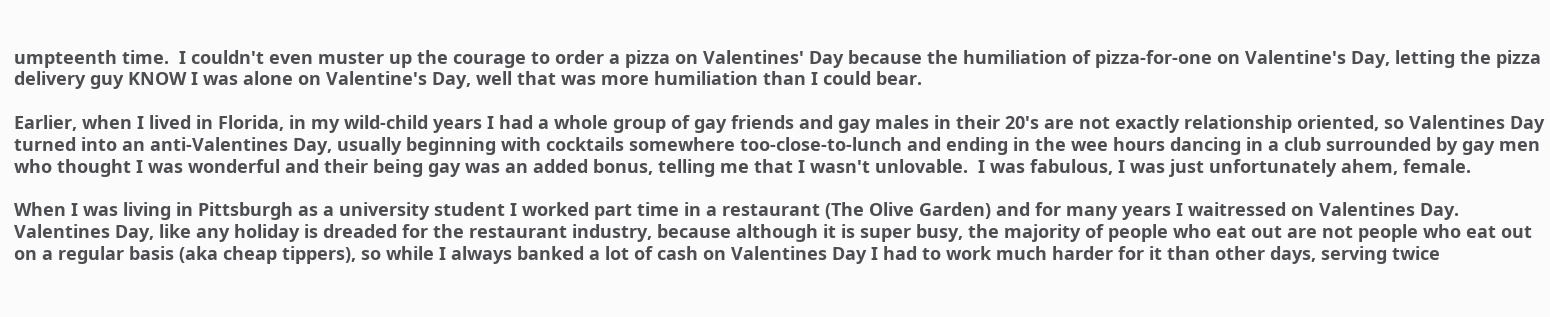umpteenth time.  I couldn't even muster up the courage to order a pizza on Valentines' Day because the humiliation of pizza-for-one on Valentine's Day, letting the pizza delivery guy KNOW I was alone on Valentine's Day, well that was more humiliation than I could bear.

Earlier, when I lived in Florida, in my wild-child years I had a whole group of gay friends and gay males in their 20's are not exactly relationship oriented, so Valentines Day turned into an anti-Valentines Day, usually beginning with cocktails somewhere too-close-to-lunch and ending in the wee hours dancing in a club surrounded by gay men who thought I was wonderful and their being gay was an added bonus, telling me that I wasn't unlovable.  I was fabulous, I was just unfortunately ahem, female.

When I was living in Pittsburgh as a university student I worked part time in a restaurant (The Olive Garden) and for many years I waitressed on Valentines Day.  Valentines Day, like any holiday is dreaded for the restaurant industry, because although it is super busy, the majority of people who eat out are not people who eat out on a regular basis (aka cheap tippers), so while I always banked a lot of cash on Valentines Day I had to work much harder for it than other days, serving twice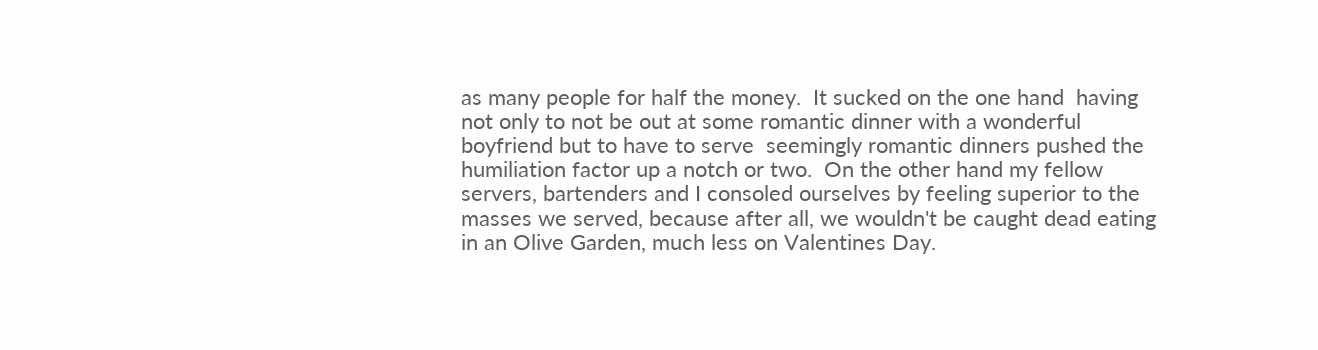as many people for half the money.  It sucked on the one hand  having not only to not be out at some romantic dinner with a wonderful boyfriend but to have to serve  seemingly romantic dinners pushed the humiliation factor up a notch or two.  On the other hand my fellow servers, bartenders and I consoled ourselves by feeling superior to the masses we served, because after all, we wouldn't be caught dead eating in an Olive Garden, much less on Valentines Day.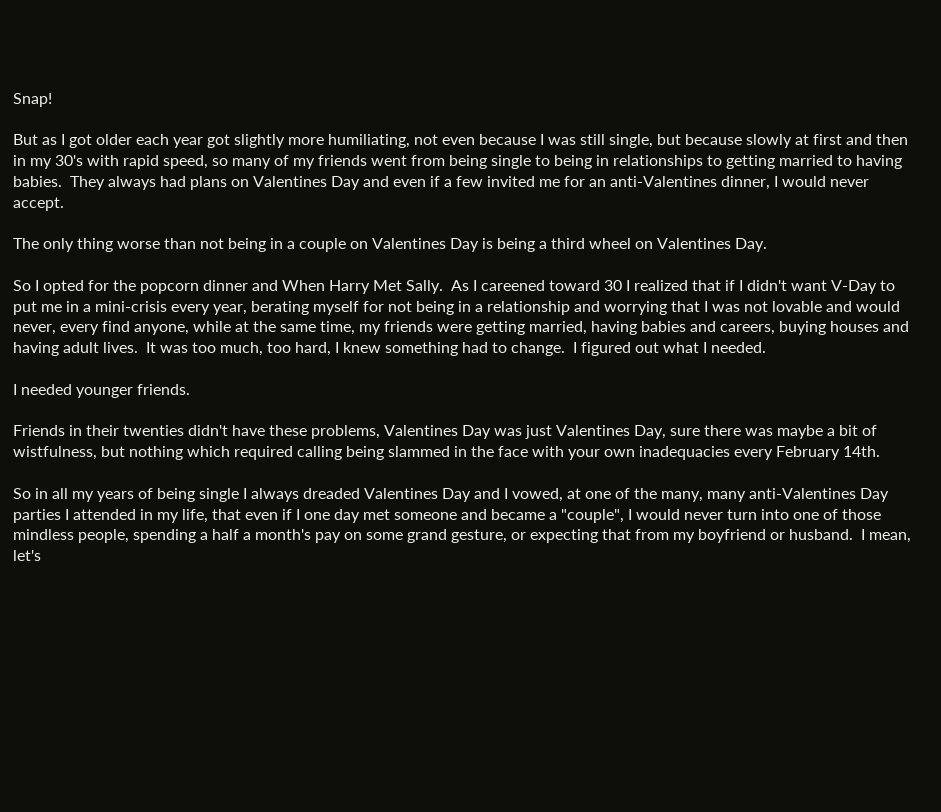Snap!

But as I got older each year got slightly more humiliating, not even because I was still single, but because slowly at first and then in my 30's with rapid speed, so many of my friends went from being single to being in relationships to getting married to having babies.  They always had plans on Valentines Day and even if a few invited me for an anti-Valentines dinner, I would never accept.

The only thing worse than not being in a couple on Valentines Day is being a third wheel on Valentines Day.

So I opted for the popcorn dinner and When Harry Met Sally.  As I careened toward 30 I realized that if I didn't want V-Day to put me in a mini-crisis every year, berating myself for not being in a relationship and worrying that I was not lovable and would never, every find anyone, while at the same time, my friends were getting married, having babies and careers, buying houses and having adult lives.  It was too much, too hard, I knew something had to change.  I figured out what I needed.

I needed younger friends.

Friends in their twenties didn't have these problems, Valentines Day was just Valentines Day, sure there was maybe a bit of wistfulness, but nothing which required calling being slammed in the face with your own inadequacies every February 14th.

So in all my years of being single I always dreaded Valentines Day and I vowed, at one of the many, many anti-Valentines Day parties I attended in my life, that even if I one day met someone and became a "couple", I would never turn into one of those mindless people, spending a half a month's pay on some grand gesture, or expecting that from my boyfriend or husband.  I mean, let's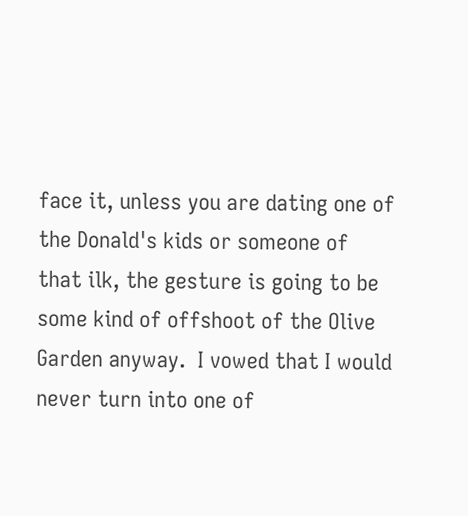face it, unless you are dating one of the Donald's kids or someone of that ilk, the gesture is going to be some kind of offshoot of the Olive Garden anyway.  I vowed that I would never turn into one of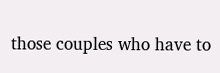those couples who have to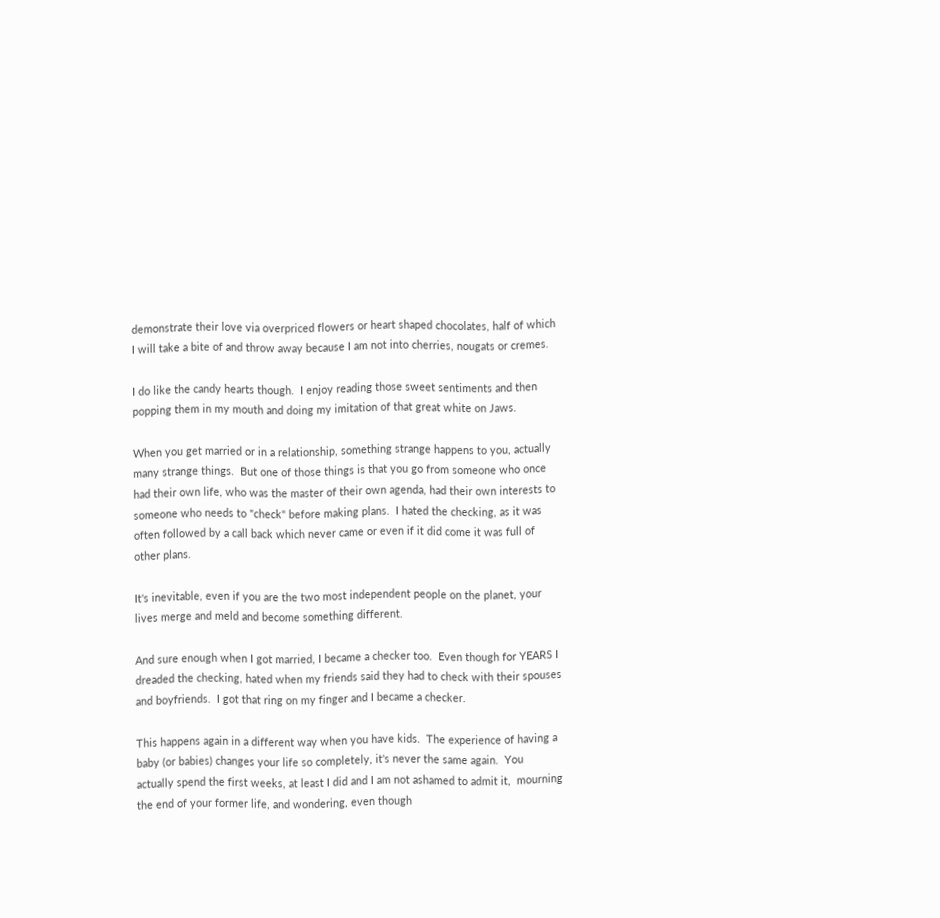demonstrate their love via overpriced flowers or heart shaped chocolates, half of which I will take a bite of and throw away because I am not into cherries, nougats or cremes.

I do like the candy hearts though.  I enjoy reading those sweet sentiments and then popping them in my mouth and doing my imitation of that great white on Jaws.

When you get married or in a relationship, something strange happens to you, actually many strange things.  But one of those things is that you go from someone who once had their own life, who was the master of their own agenda, had their own interests to someone who needs to "check" before making plans.  I hated the checking, as it was often followed by a call back which never came or even if it did come it was full of other plans.

It's inevitable, even if you are the two most independent people on the planet, your lives merge and meld and become something different.

And sure enough when I got married, I became a checker too.  Even though for YEARS I dreaded the checking, hated when my friends said they had to check with their spouses and boyfriends.  I got that ring on my finger and I became a checker.

This happens again in a different way when you have kids.  The experience of having a baby (or babies) changes your life so completely, it's never the same again.  You actually spend the first weeks, at least I did and I am not ashamed to admit it,  mourning the end of your former life, and wondering, even though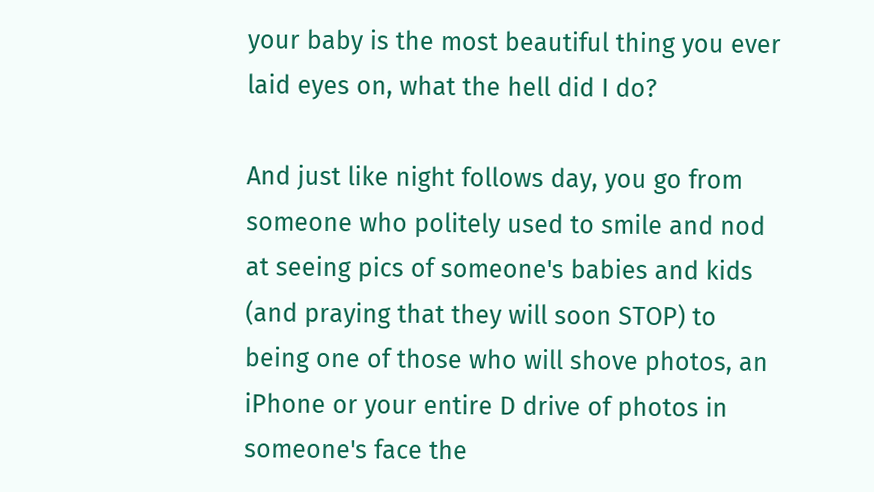your baby is the most beautiful thing you ever laid eyes on, what the hell did I do?

And just like night follows day, you go from someone who politely used to smile and nod at seeing pics of someone's babies and kids (and praying that they will soon STOP) to being one of those who will shove photos, an iPhone or your entire D drive of photos in someone's face the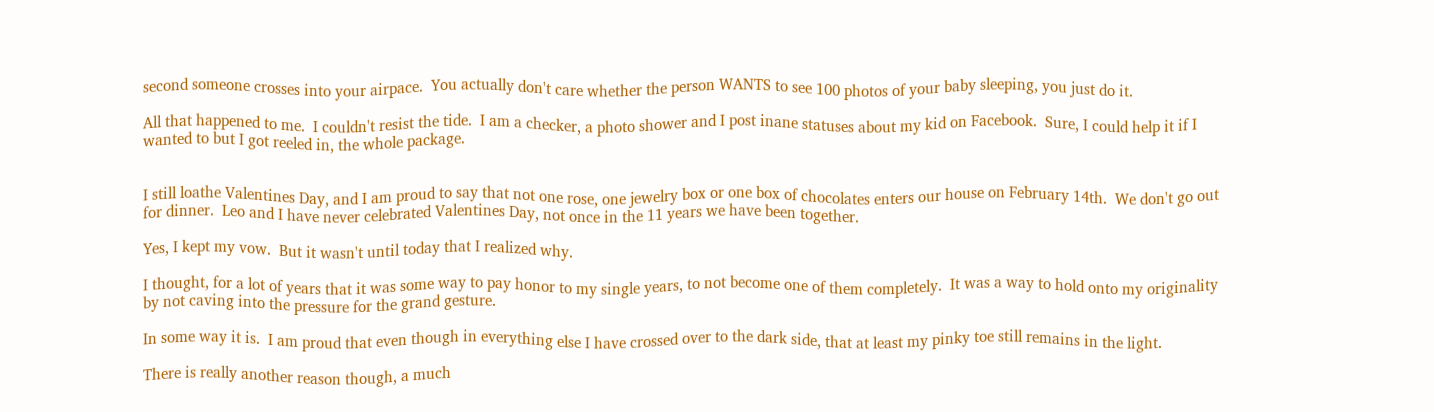second someone crosses into your airpace.  You actually don't care whether the person WANTS to see 100 photos of your baby sleeping, you just do it.

All that happened to me.  I couldn't resist the tide.  I am a checker, a photo shower and I post inane statuses about my kid on Facebook.  Sure, I could help it if I wanted to but I got reeled in, the whole package.


I still loathe Valentines Day, and I am proud to say that not one rose, one jewelry box or one box of chocolates enters our house on February 14th.  We don't go out for dinner.  Leo and I have never celebrated Valentines Day, not once in the 11 years we have been together.

Yes, I kept my vow.  But it wasn't until today that I realized why.

I thought, for a lot of years that it was some way to pay honor to my single years, to not become one of them completely.  It was a way to hold onto my originality by not caving into the pressure for the grand gesture.

In some way it is.  I am proud that even though in everything else I have crossed over to the dark side, that at least my pinky toe still remains in the light.

There is really another reason though, a much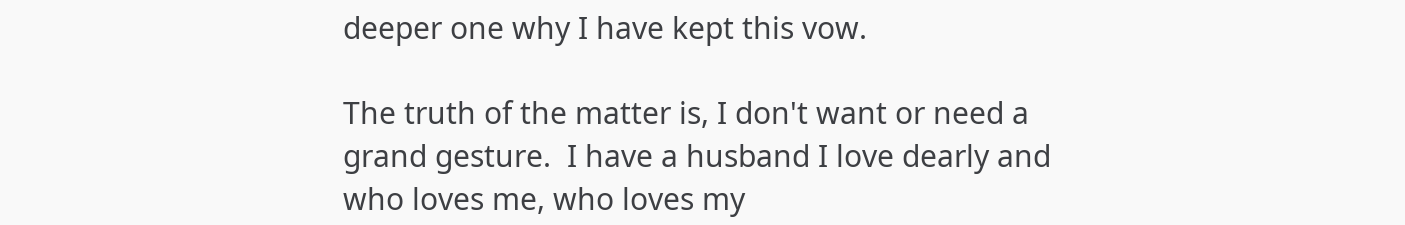deeper one why I have kept this vow.

The truth of the matter is, I don't want or need a grand gesture.  I have a husband I love dearly and who loves me, who loves my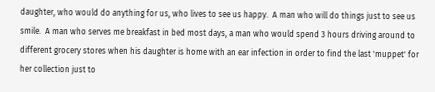daughter, who would do anything for us, who lives to see us happy.  A man who will do things just to see us smile.  A man who serves me breakfast in bed most days, a man who would spend 3 hours driving around to different grocery stores when his daughter is home with an ear infection in order to find the last 'muppet' for her collection just to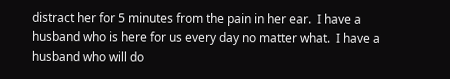distract her for 5 minutes from the pain in her ear.  I have a husband who is here for us every day no matter what.  I have a husband who will do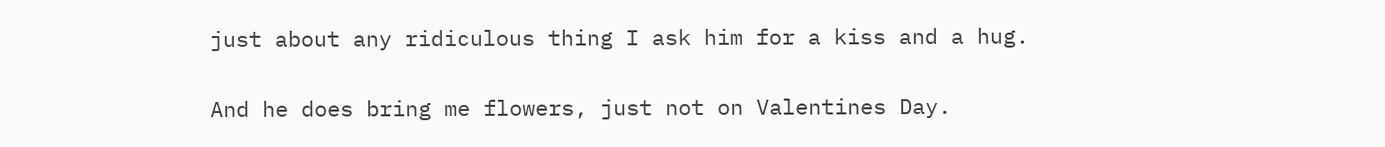just about any ridiculous thing I ask him for a kiss and a hug.

And he does bring me flowers, just not on Valentines Day.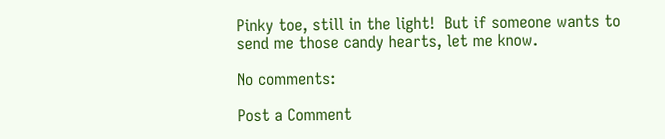Pinky toe, still in the light!  But if someone wants to send me those candy hearts, let me know.

No comments:

Post a Comment